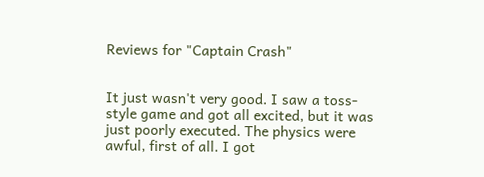Reviews for "Captain Crash"


It just wasn't very good. I saw a toss-style game and got all excited, but it was just poorly executed. The physics were awful, first of all. I got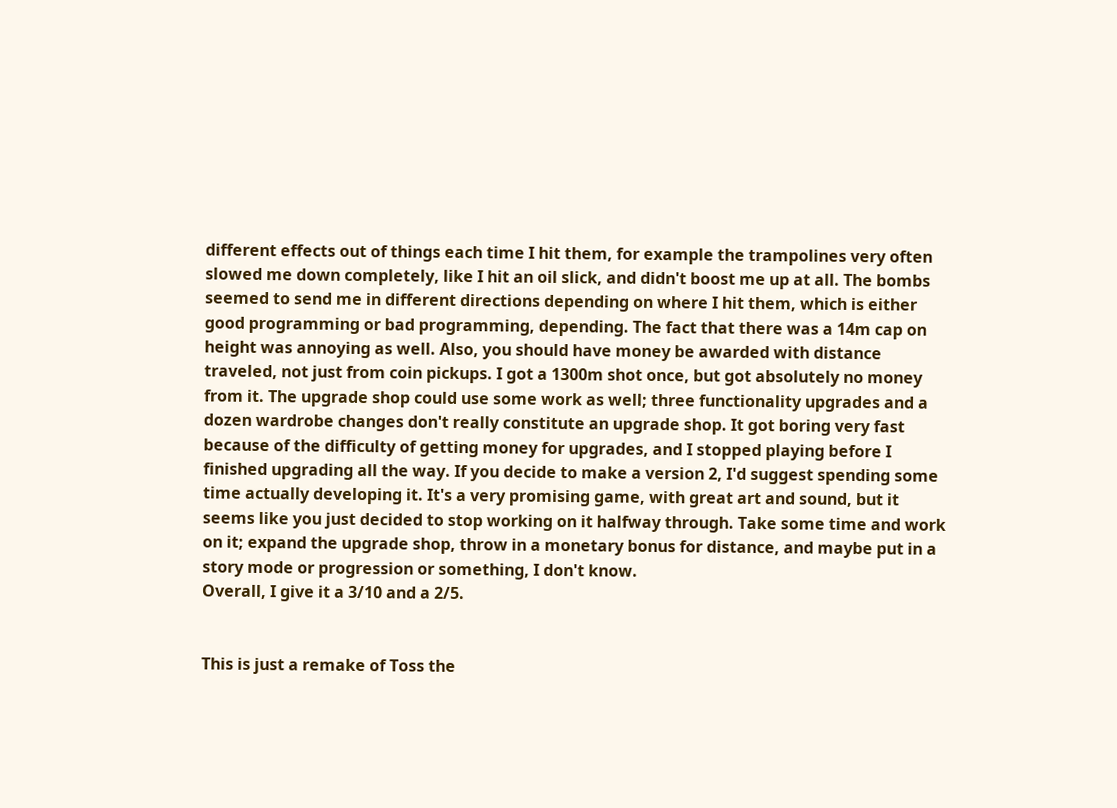different effects out of things each time I hit them, for example the trampolines very often slowed me down completely, like I hit an oil slick, and didn't boost me up at all. The bombs seemed to send me in different directions depending on where I hit them, which is either good programming or bad programming, depending. The fact that there was a 14m cap on height was annoying as well. Also, you should have money be awarded with distance traveled, not just from coin pickups. I got a 1300m shot once, but got absolutely no money from it. The upgrade shop could use some work as well; three functionality upgrades and a dozen wardrobe changes don't really constitute an upgrade shop. It got boring very fast because of the difficulty of getting money for upgrades, and I stopped playing before I finished upgrading all the way. If you decide to make a version 2, I'd suggest spending some time actually developing it. It's a very promising game, with great art and sound, but it seems like you just decided to stop working on it halfway through. Take some time and work on it; expand the upgrade shop, throw in a monetary bonus for distance, and maybe put in a story mode or progression or something, I don't know.
Overall, I give it a 3/10 and a 2/5.


This is just a remake of Toss the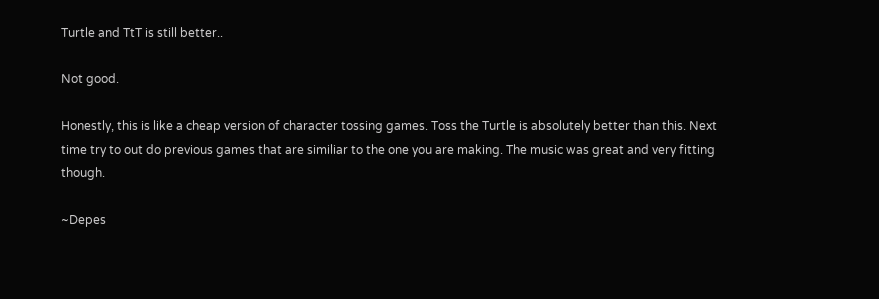Turtle and TtT is still better..

Not good.

Honestly, this is like a cheap version of character tossing games. Toss the Turtle is absolutely better than this. Next time try to out do previous games that are similiar to the one you are making. The music was great and very fitting though.

~Depes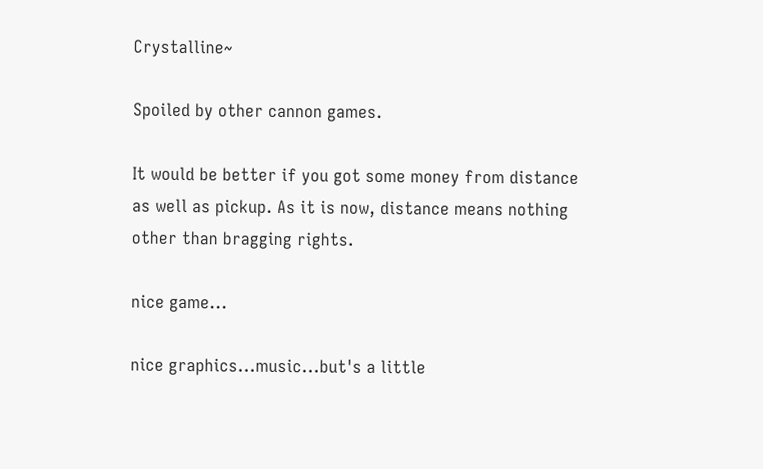Crystalline~

Spoiled by other cannon games.

It would be better if you got some money from distance as well as pickup. As it is now, distance means nothing other than bragging rights.

nice game...

nice graphics...music...but's a little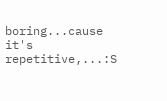boring...cause it's repetitive,...:S